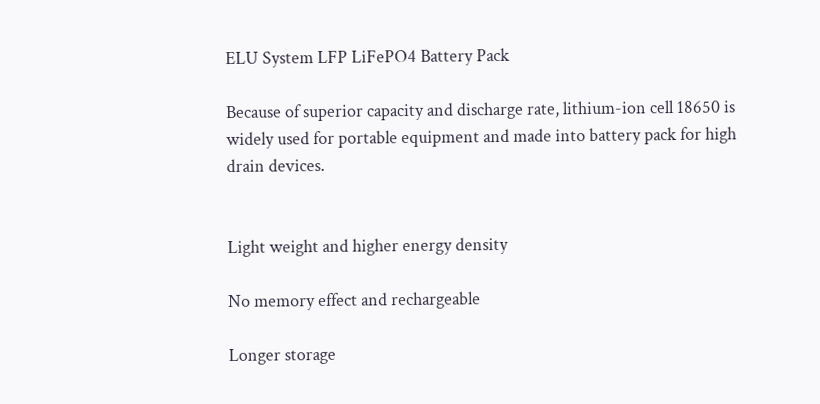ELU System LFP LiFePO4 Battery Pack

Because of superior capacity and discharge rate, lithium-ion cell 18650 is widely used for portable equipment and made into battery pack for high drain devices.


Light weight and higher energy density

No memory effect and rechargeable

Longer storage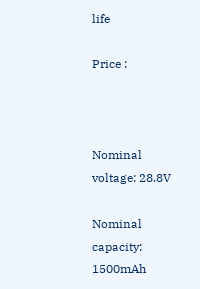life

Price :



Nominal voltage: 28.8V

Nominal capacity: 1500mAh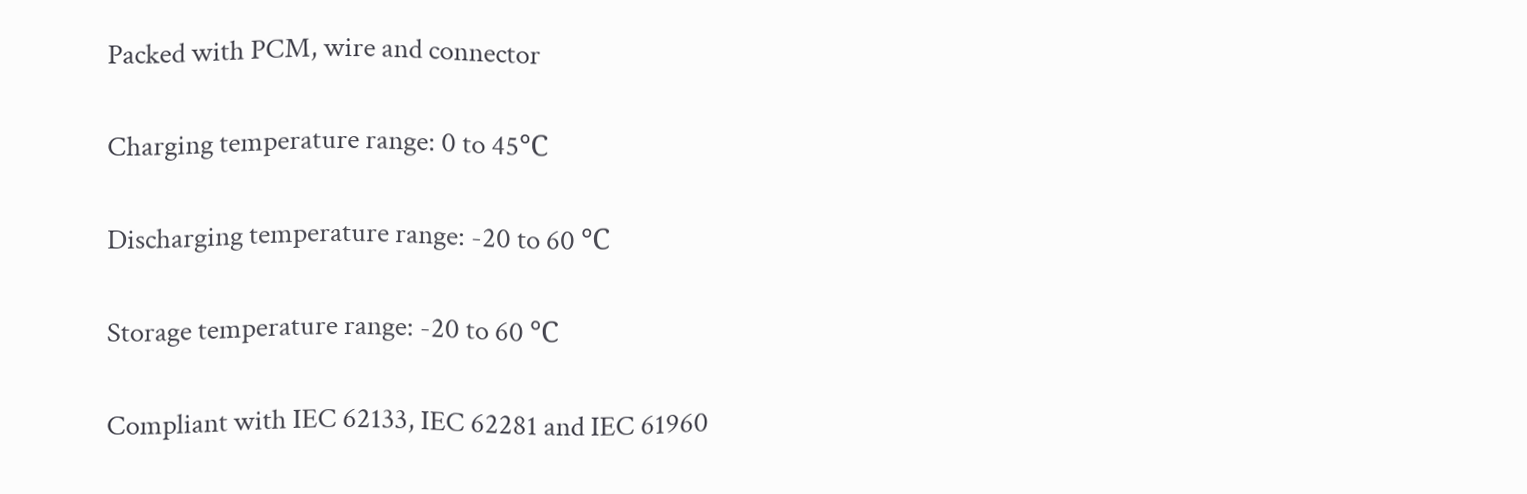Packed with PCM, wire and connector

Charging temperature range: 0 to 45℃

Discharging temperature range: -20 to 60 ℃

Storage temperature range: -20 to 60 ℃

Compliant with IEC 62133, IEC 62281 and IEC 61960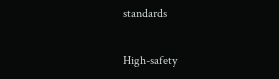standards

High-safety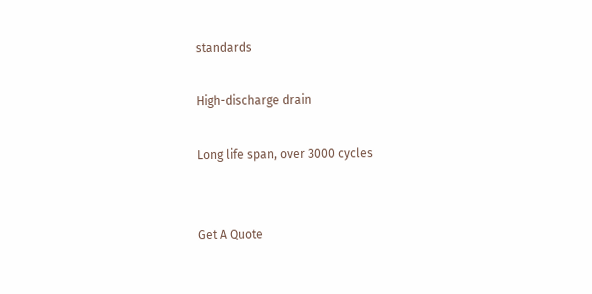standards

High-discharge drain

Long life span, over 3000 cycles


Get A Quote